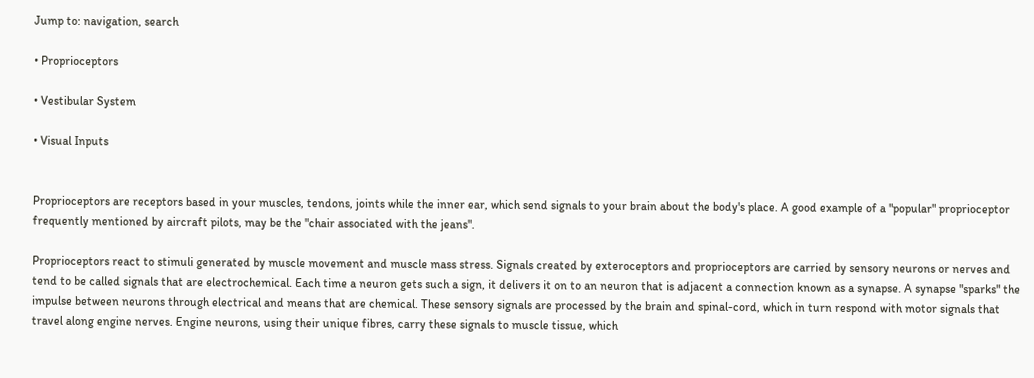Jump to: navigation, search

• Proprioceptors

• Vestibular System

• Visual Inputs


Proprioceptors are receptors based in your muscles, tendons, joints while the inner ear, which send signals to your brain about the body's place. A good example of a "popular" proprioceptor frequently mentioned by aircraft pilots, may be the "chair associated with the jeans".

Proprioceptors react to stimuli generated by muscle movement and muscle mass stress. Signals created by exteroceptors and proprioceptors are carried by sensory neurons or nerves and tend to be called signals that are electrochemical. Each time a neuron gets such a sign, it delivers it on to an neuron that is adjacent a connection known as a synapse. A synapse "sparks" the impulse between neurons through electrical and means that are chemical. These sensory signals are processed by the brain and spinal-cord, which in turn respond with motor signals that travel along engine nerves. Engine neurons, using their unique fibres, carry these signals to muscle tissue, which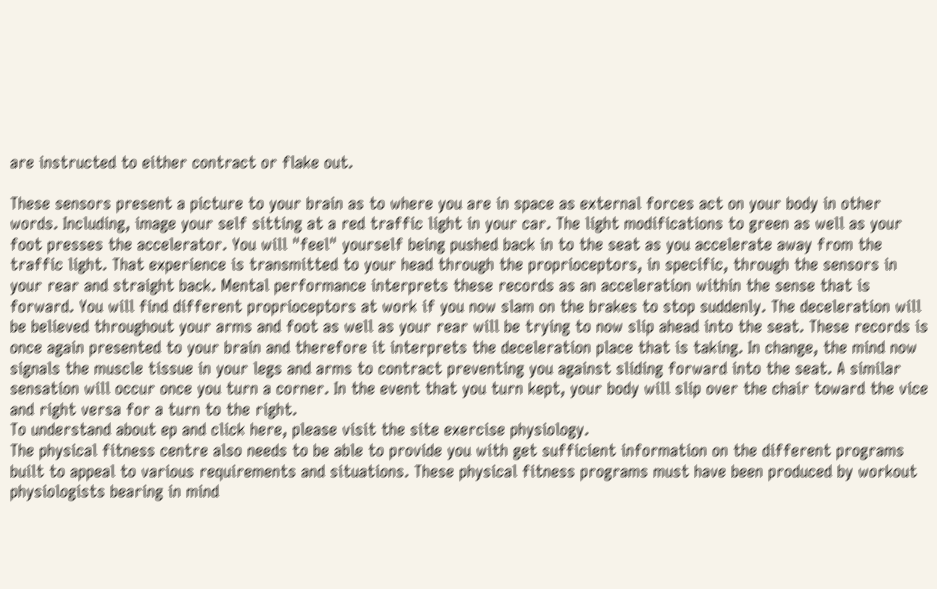are instructed to either contract or flake out.

These sensors present a picture to your brain as to where you are in space as external forces act on your body in other words. Including, image your self sitting at a red traffic light in your car. The light modifications to green as well as your foot presses the accelerator. You will "feel" yourself being pushed back in to the seat as you accelerate away from the traffic light. That experience is transmitted to your head through the proprioceptors, in specific, through the sensors in your rear and straight back. Mental performance interprets these records as an acceleration within the sense that is forward. You will find different proprioceptors at work if you now slam on the brakes to stop suddenly. The deceleration will be believed throughout your arms and foot as well as your rear will be trying to now slip ahead into the seat. These records is once again presented to your brain and therefore it interprets the deceleration place that is taking. In change, the mind now signals the muscle tissue in your legs and arms to contract preventing you against sliding forward into the seat. A similar sensation will occur once you turn a corner. In the event that you turn kept, your body will slip over the chair toward the vice and right versa for a turn to the right.
To understand about ep and click here, please visit the site exercise physiology.
The physical fitness centre also needs to be able to provide you with get sufficient information on the different programs built to appeal to various requirements and situations. These physical fitness programs must have been produced by workout physiologists bearing in mind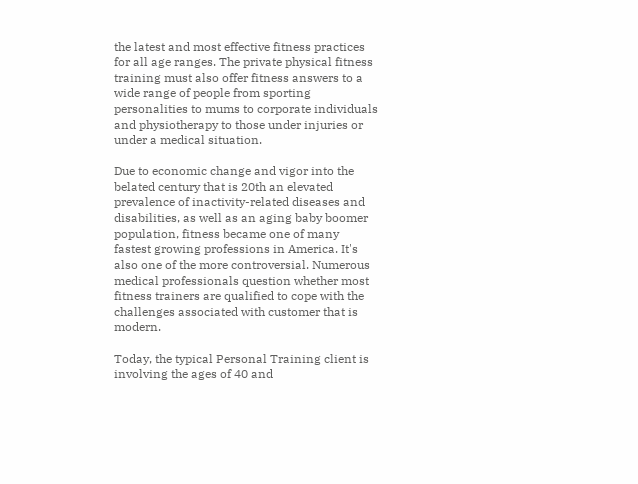the latest and most effective fitness practices for all age ranges. The private physical fitness training must also offer fitness answers to a wide range of people from sporting personalities to mums to corporate individuals and physiotherapy to those under injuries or under a medical situation.

Due to economic change and vigor into the belated century that is 20th an elevated prevalence of inactivity-related diseases and disabilities, as well as an aging baby boomer population, fitness became one of many fastest growing professions in America. It's also one of the more controversial. Numerous medical professionals question whether most fitness trainers are qualified to cope with the challenges associated with customer that is modern.

Today, the typical Personal Training client is involving the ages of 40 and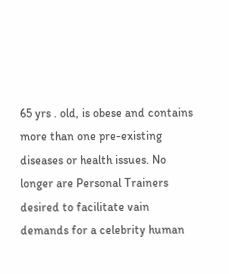65 yrs . old, is obese and contains more than one pre-existing diseases or health issues. No longer are Personal Trainers desired to facilitate vain demands for a celebrity human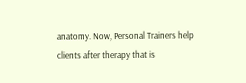anatomy. Now, Personal Trainers help clients after therapy that is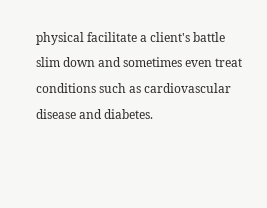physical facilitate a client's battle slim down and sometimes even treat conditions such as cardiovascular disease and diabetes.